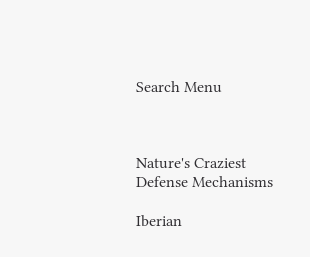Search Menu



Nature's Craziest Defense Mechanisms

Iberian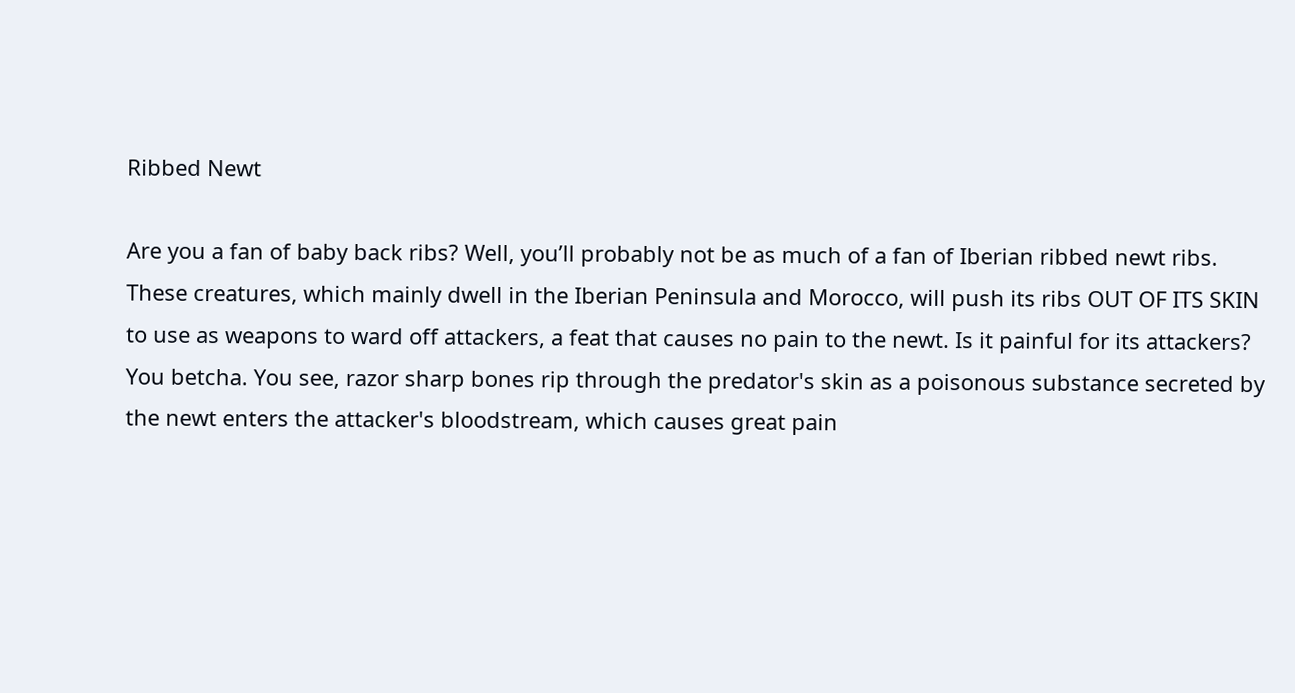Ribbed Newt

Are you a fan of baby back ribs? Well, you’ll probably not be as much of a fan of Iberian ribbed newt ribs. These creatures, which mainly dwell in the Iberian Peninsula and Morocco, will push its ribs OUT OF ITS SKIN to use as weapons to ward off attackers, a feat that causes no pain to the newt. Is it painful for its attackers? You betcha. You see, razor sharp bones rip through the predator's skin as a poisonous substance secreted by the newt enters the attacker's bloodstream, which causes great pain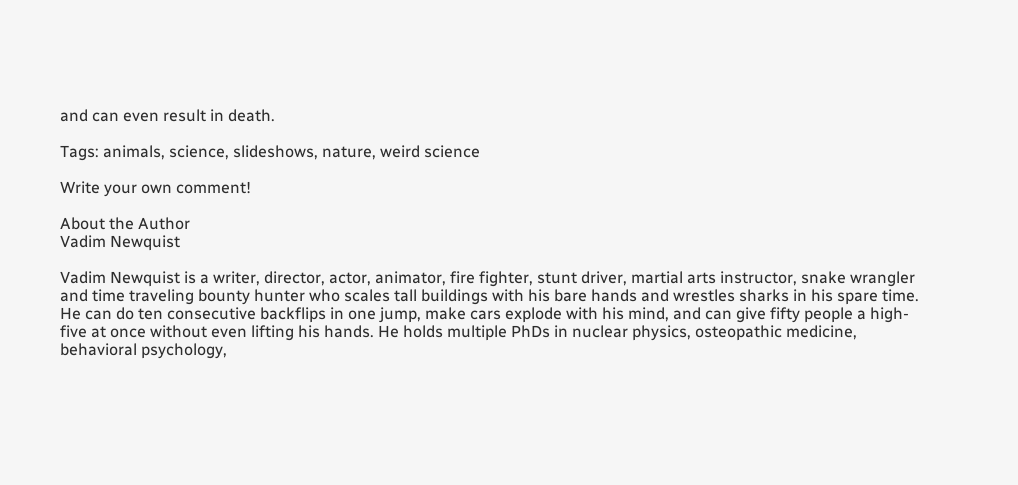and can even result in death.

Tags: animals, science, slideshows, nature, weird science

Write your own comment!

About the Author
Vadim Newquist

Vadim Newquist is a writer, director, actor, animator, fire fighter, stunt driver, martial arts instructor, snake wrangler and time traveling bounty hunter who scales tall buildings with his bare hands and wrestles sharks in his spare time. He can do ten consecutive backflips in one jump, make cars explode with his mind, and can give fifty people a high-five at once without even lifting his hands. He holds multiple PhDs in nuclear physics, osteopathic medicine, behavioral psychology,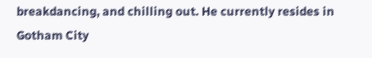breakdancing, and chilling out. He currently resides in Gotham City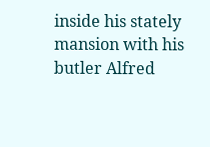inside his stately mansion with his butler Alfred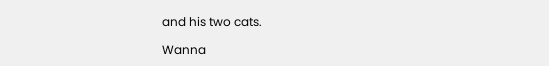and his two cats.

Wanna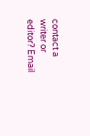contact a writer or editor? Email